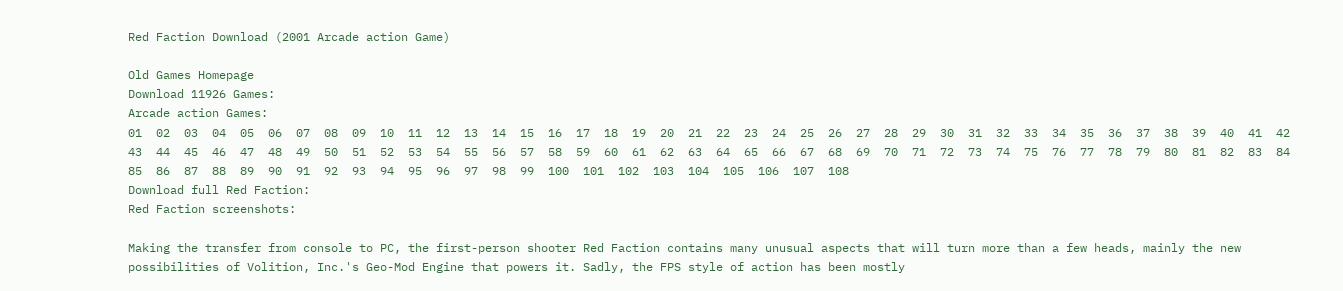Red Faction Download (2001 Arcade action Game)

Old Games Homepage
Download 11926 Games:
Arcade action Games:
01  02  03  04  05  06  07  08  09  10  11  12  13  14  15  16  17  18  19  20  21  22  23  24  25  26  27  28  29  30  31  32  33  34  35  36  37  38  39  40  41  42  43  44  45  46  47  48  49  50  51  52  53  54  55  56  57  58  59  60  61  62  63  64  65  66  67  68  69  70  71  72  73  74  75  76  77  78  79  80  81  82  83  84  85  86  87  88  89  90  91  92  93  94  95  96  97  98  99  100  101  102  103  104  105  106  107  108
Download full Red Faction:
Red Faction screenshots:

Making the transfer from console to PC, the first-person shooter Red Faction contains many unusual aspects that will turn more than a few heads, mainly the new possibilities of Volition, Inc.'s Geo-Mod Engine that powers it. Sadly, the FPS style of action has been mostly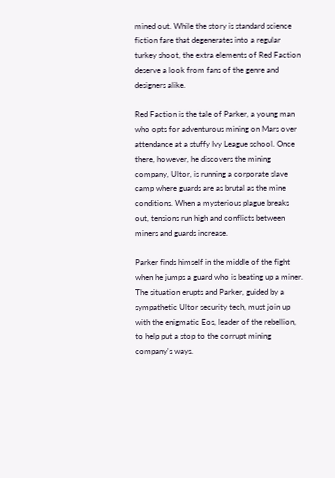mined out. While the story is standard science fiction fare that degenerates into a regular turkey shoot, the extra elements of Red Faction deserve a look from fans of the genre and designers alike.

Red Faction is the tale of Parker, a young man who opts for adventurous mining on Mars over attendance at a stuffy Ivy League school. Once there, however, he discovers the mining company, Ultor, is running a corporate slave camp where guards are as brutal as the mine conditions. When a mysterious plague breaks out, tensions run high and conflicts between miners and guards increase.

Parker finds himself in the middle of the fight when he jumps a guard who is beating up a miner. The situation erupts and Parker, guided by a sympathetic Ultor security tech, must join up with the enigmatic Eos, leader of the rebellion, to help put a stop to the corrupt mining company's ways.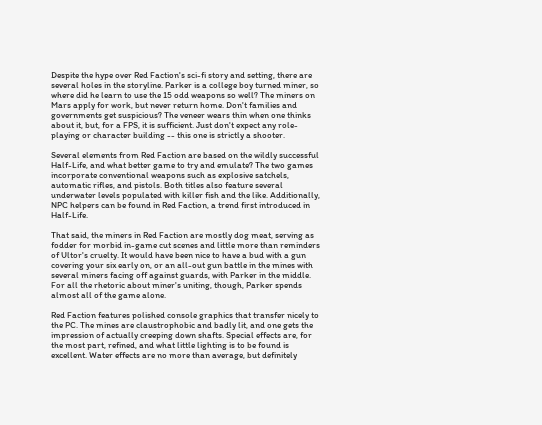Despite the hype over Red Faction's sci-fi story and setting, there are several holes in the storyline. Parker is a college boy turned miner, so where did he learn to use the 15 odd weapons so well? The miners on Mars apply for work, but never return home. Don't families and governments get suspicious? The veneer wears thin when one thinks about it, but, for a FPS, it is sufficient. Just don't expect any role-playing or character building -- this one is strictly a shooter.

Several elements from Red Faction are based on the wildly successful Half-Life, and what better game to try and emulate? The two games incorporate conventional weapons such as explosive satchels, automatic rifles, and pistols. Both titles also feature several underwater levels populated with killer fish and the like. Additionally, NPC helpers can be found in Red Faction, a trend first introduced in Half-Life.

That said, the miners in Red Faction are mostly dog meat, serving as fodder for morbid in-game cut scenes and little more than reminders of Ultor's cruelty. It would have been nice to have a bud with a gun covering your six early on, or an all-out gun battle in the mines with several miners facing off against guards, with Parker in the middle. For all the rhetoric about miner's uniting, though, Parker spends almost all of the game alone.

Red Faction features polished console graphics that transfer nicely to the PC. The mines are claustrophobic and badly lit, and one gets the impression of actually creeping down shafts. Special effects are, for the most part, refined, and what little lighting is to be found is excellent. Water effects are no more than average, but definitely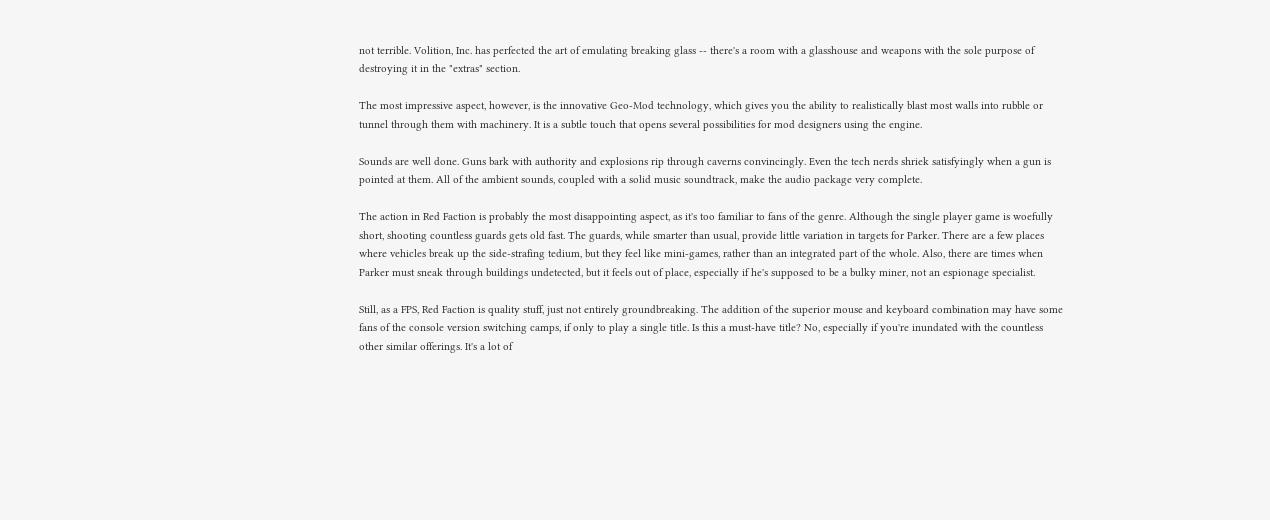not terrible. Volition, Inc. has perfected the art of emulating breaking glass -- there's a room with a glasshouse and weapons with the sole purpose of destroying it in the "extras" section.

The most impressive aspect, however, is the innovative Geo-Mod technology, which gives you the ability to realistically blast most walls into rubble or tunnel through them with machinery. It is a subtle touch that opens several possibilities for mod designers using the engine.

Sounds are well done. Guns bark with authority and explosions rip through caverns convincingly. Even the tech nerds shriek satisfyingly when a gun is pointed at them. All of the ambient sounds, coupled with a solid music soundtrack, make the audio package very complete.

The action in Red Faction is probably the most disappointing aspect, as it's too familiar to fans of the genre. Although the single player game is woefully short, shooting countless guards gets old fast. The guards, while smarter than usual, provide little variation in targets for Parker. There are a few places where vehicles break up the side-strafing tedium, but they feel like mini-games, rather than an integrated part of the whole. Also, there are times when Parker must sneak through buildings undetected, but it feels out of place, especially if he's supposed to be a bulky miner, not an espionage specialist.

Still, as a FPS, Red Faction is quality stuff, just not entirely groundbreaking. The addition of the superior mouse and keyboard combination may have some fans of the console version switching camps, if only to play a single title. Is this a must-have title? No, especially if you're inundated with the countless other similar offerings. It's a lot of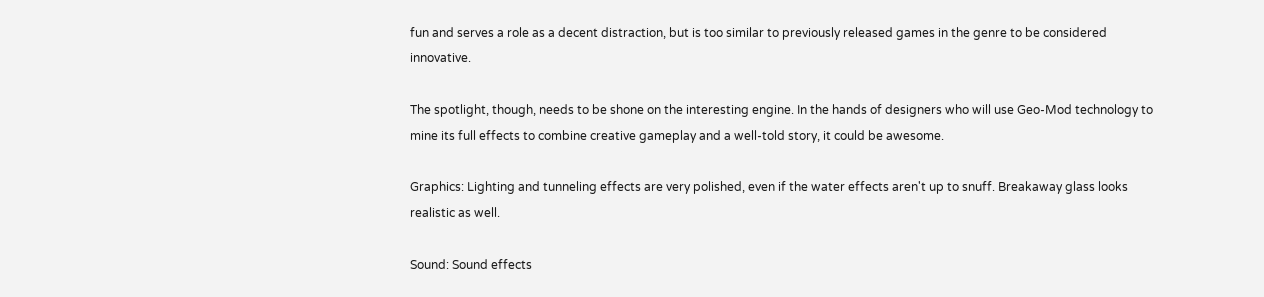fun and serves a role as a decent distraction, but is too similar to previously released games in the genre to be considered innovative.

The spotlight, though, needs to be shone on the interesting engine. In the hands of designers who will use Geo-Mod technology to mine its full effects to combine creative gameplay and a well-told story, it could be awesome.

Graphics: Lighting and tunneling effects are very polished, even if the water effects aren't up to snuff. Breakaway glass looks realistic as well.

Sound: Sound effects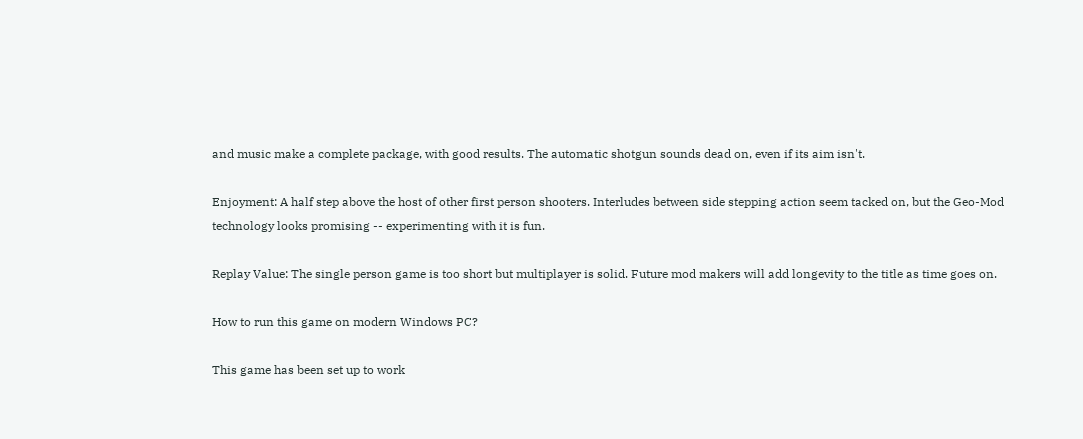and music make a complete package, with good results. The automatic shotgun sounds dead on, even if its aim isn't.

Enjoyment: A half step above the host of other first person shooters. Interludes between side stepping action seem tacked on, but the Geo-Mod technology looks promising -- experimenting with it is fun.

Replay Value: The single person game is too short but multiplayer is solid. Future mod makers will add longevity to the title as time goes on.

How to run this game on modern Windows PC?

This game has been set up to work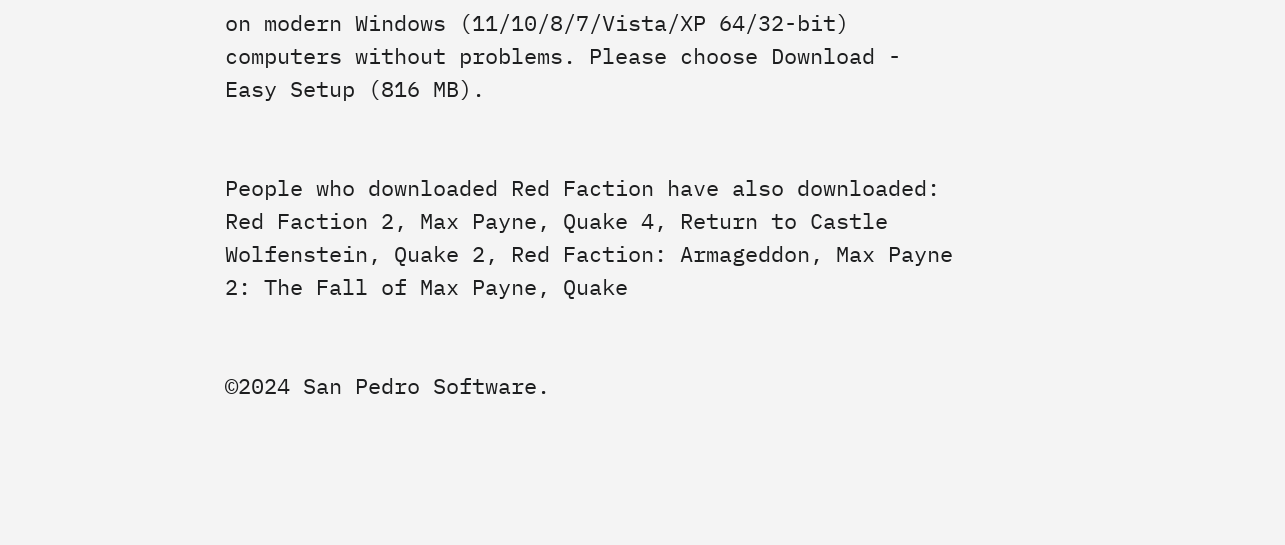on modern Windows (11/10/8/7/Vista/XP 64/32-bit) computers without problems. Please choose Download - Easy Setup (816 MB).


People who downloaded Red Faction have also downloaded:
Red Faction 2, Max Payne, Quake 4, Return to Castle Wolfenstein, Quake 2, Red Faction: Armageddon, Max Payne 2: The Fall of Max Payne, Quake


©2024 San Pedro Software.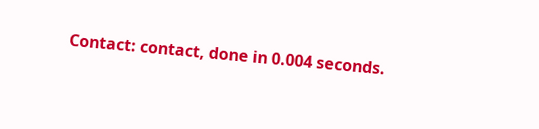Contact: contact, done in 0.004 seconds.